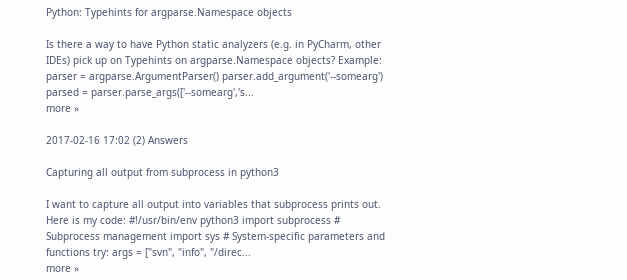Python: Typehints for argparse.Namespace objects

Is there a way to have Python static analyzers (e.g. in PyCharm, other IDEs) pick up on Typehints on argparse.Namespace objects? Example: parser = argparse.ArgumentParser() parser.add_argument('--somearg') parsed = parser.parse_args(['--somearg','s...
more »

2017-02-16 17:02 (2) Answers

Capturing all output from subprocess in python3

I want to capture all output into variables that subprocess prints out. Here is my code: #!/usr/bin/env python3 import subprocess # Subprocess management import sys # System-specific parameters and functions try: args = ["svn", "info", "/direc...
more »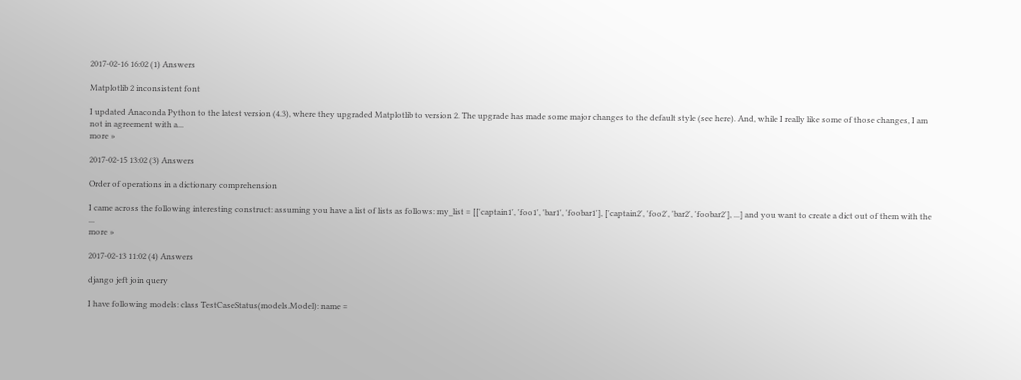2017-02-16 16:02 (1) Answers

Matplotlib 2 inconsistent font

I updated Anaconda Python to the latest version (4.3), where they upgraded Matplotlib to version 2. The upgrade has made some major changes to the default style (see here). And, while I really like some of those changes, I am not in agreement with a...
more »

2017-02-15 13:02 (3) Answers

Order of operations in a dictionary comprehension

I came across the following interesting construct: assuming you have a list of lists as follows: my_list = [['captain1', 'foo1', 'bar1', 'foobar1'], ['captain2', 'foo2', 'bar2', 'foobar2'], ...] and you want to create a dict out of them with the ...
more »

2017-02-13 11:02 (4) Answers

django jeft join query

I have following models: class TestCaseStatus(models.Model): name =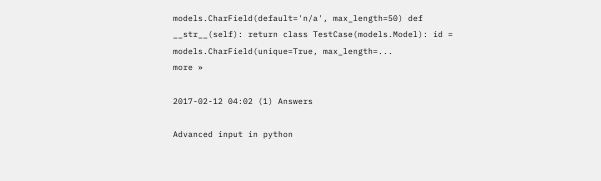models.CharField(default='n/a', max_length=50) def __str__(self): return class TestCase(models.Model): id = models.CharField(unique=True, max_length=...
more »

2017-02-12 04:02 (1) Answers

Advanced input in python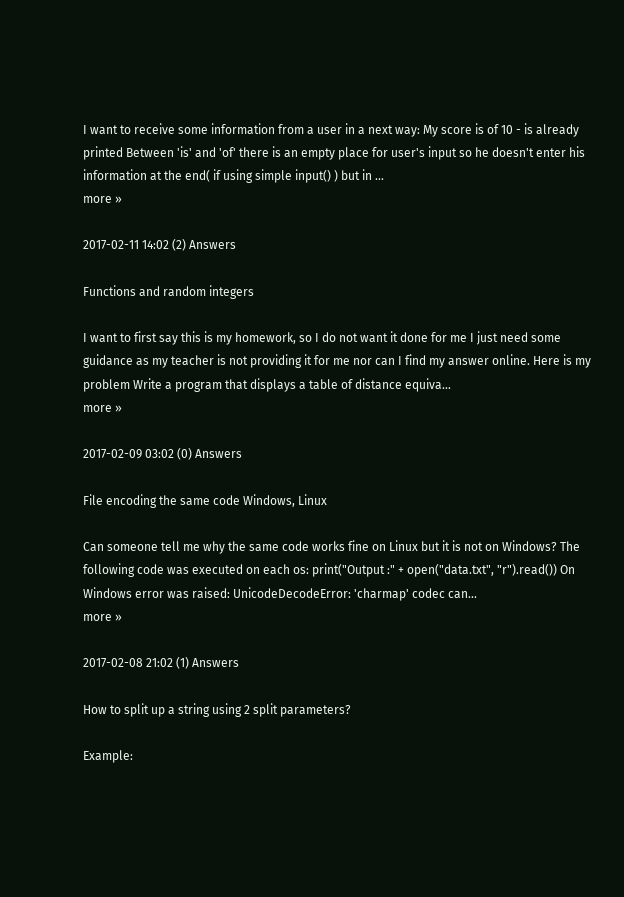I want to receive some information from a user in a next way: My score is of 10 - is already printed Between 'is' and 'of' there is an empty place for user's input so he doesn't enter his information at the end( if using simple input() ) but in ...
more »

2017-02-11 14:02 (2) Answers

Functions and random integers

I want to first say this is my homework, so I do not want it done for me I just need some guidance as my teacher is not providing it for me nor can I find my answer online. Here is my problem Write a program that displays a table of distance equiva...
more »

2017-02-09 03:02 (0) Answers

File encoding the same code Windows, Linux

Can someone tell me why the same code works fine on Linux but it is not on Windows? The following code was executed on each os: print("Output :" + open("data.txt", "r").read()) On Windows error was raised: UnicodeDecodeError: 'charmap' codec can...
more »

2017-02-08 21:02 (1) Answers

How to split up a string using 2 split parameters?

Example: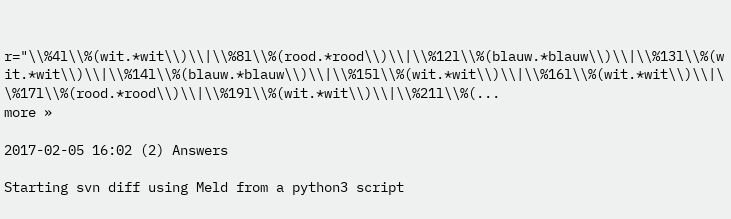r="\\%4l\\%(wit.*wit\\)\\|\\%8l\\%(rood.*rood\\)\\|\\%12l\\%(blauw.*blauw\\)\\|\\%13l\\%(wit.*wit\\)\\|\\%14l\\%(blauw.*blauw\\)\\|\\%15l\\%(wit.*wit\\)\\|\\%16l\\%(wit.*wit\\)\\|\\%17l\\%(rood.*rood\\)\\|\\%19l\\%(wit.*wit\\)\\|\\%21l\\%(...
more »

2017-02-05 16:02 (2) Answers

Starting svn diff using Meld from a python3 script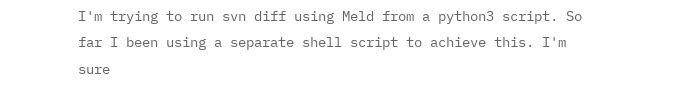I'm trying to run svn diff using Meld from a python3 script. So far I been using a separate shell script to achieve this. I'm sure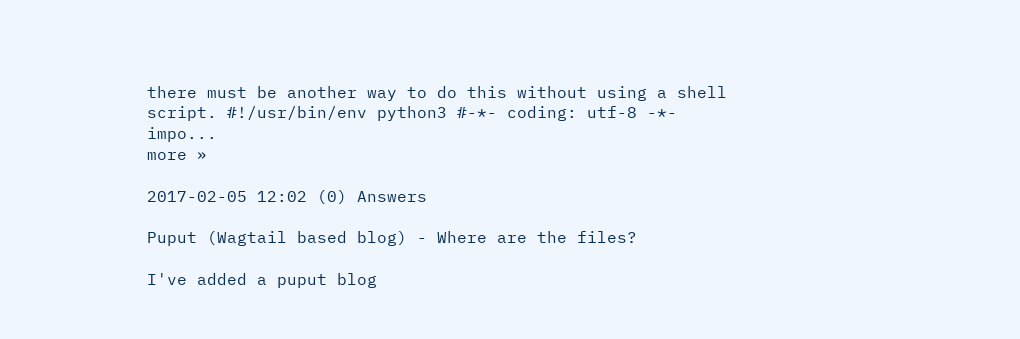there must be another way to do this without using a shell script. #!/usr/bin/env python3 #-*- coding: utf-8 -*- impo...
more »

2017-02-05 12:02 (0) Answers

Puput (Wagtail based blog) - Where are the files?

I've added a puput blog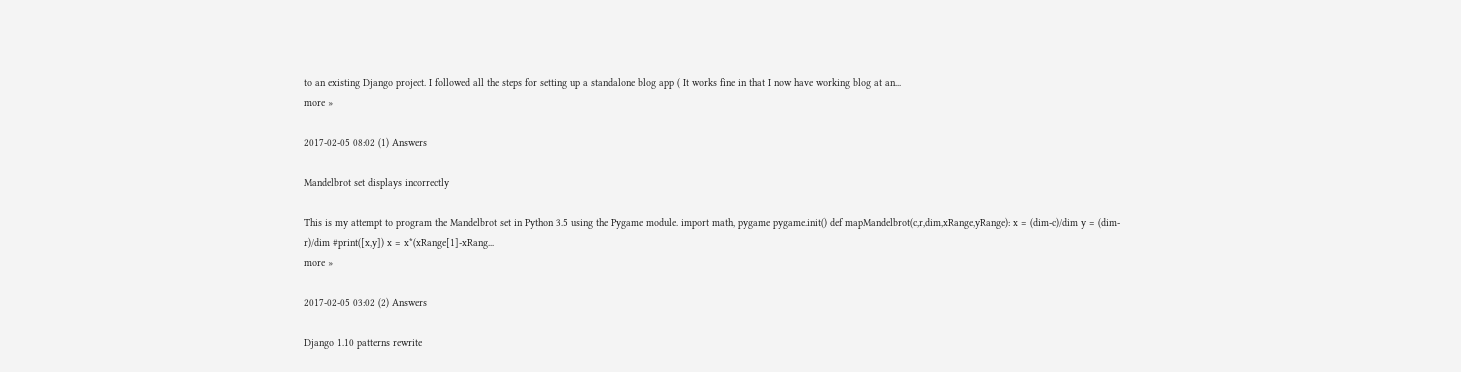to an existing Django project. I followed all the steps for setting up a standalone blog app ( It works fine in that I now have working blog at an...
more »

2017-02-05 08:02 (1) Answers

Mandelbrot set displays incorrectly

This is my attempt to program the Mandelbrot set in Python 3.5 using the Pygame module. import math, pygame pygame.init() def mapMandelbrot(c,r,dim,xRange,yRange): x = (dim-c)/dim y = (dim-r)/dim #print([x,y]) x = x*(xRange[1]-xRang...
more »

2017-02-05 03:02 (2) Answers

Django 1.10 patterns rewrite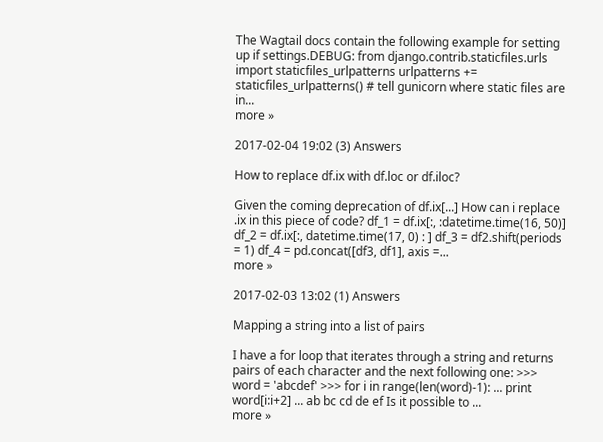The Wagtail docs contain the following example for setting up if settings.DEBUG: from django.contrib.staticfiles.urls import staticfiles_urlpatterns urlpatterns += staticfiles_urlpatterns() # tell gunicorn where static files are in...
more »

2017-02-04 19:02 (3) Answers

How to replace df.ix with df.loc or df.iloc?

Given the coming deprecation of df.ix[...] How can i replace .ix in this piece of code? df_1 = df.ix[:, :datetime.time(16, 50)] df_2 = df.ix[:, datetime.time(17, 0) : ] df_3 = df2.shift(periods = 1) df_4 = pd.concat([df3, df1], axis =...
more »

2017-02-03 13:02 (1) Answers

Mapping a string into a list of pairs

I have a for loop that iterates through a string and returns pairs of each character and the next following one: >>> word = 'abcdef' >>> for i in range(len(word)-1): ... print word[i:i+2] ... ab bc cd de ef Is it possible to ...
more »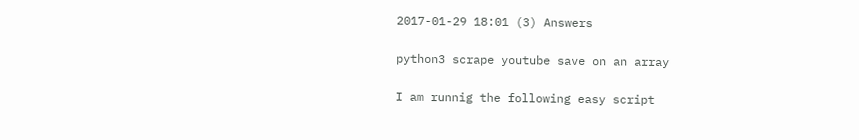2017-01-29 18:01 (3) Answers

python3 scrape youtube save on an array

I am runnig the following easy script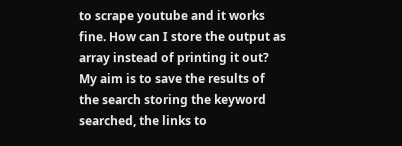to scrape youtube and it works fine. How can I store the output as array instead of printing it out? My aim is to save the results of the search storing the keyword searched, the links to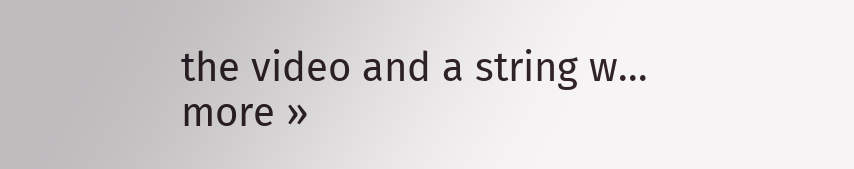the video and a string w...
more »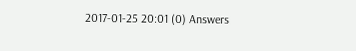2017-01-25 20:01 (0) Answers